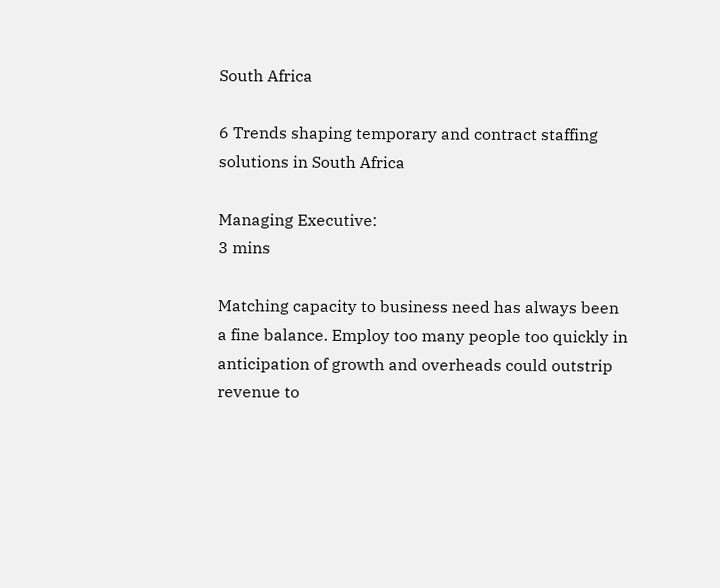South Africa

6 Trends shaping temporary and contract staffing solutions in South Africa

Managing Executive:
3 mins

Matching capacity to business need has always been a fine balance. Employ too many people too quickly in anticipation of growth and overheads could outstrip revenue to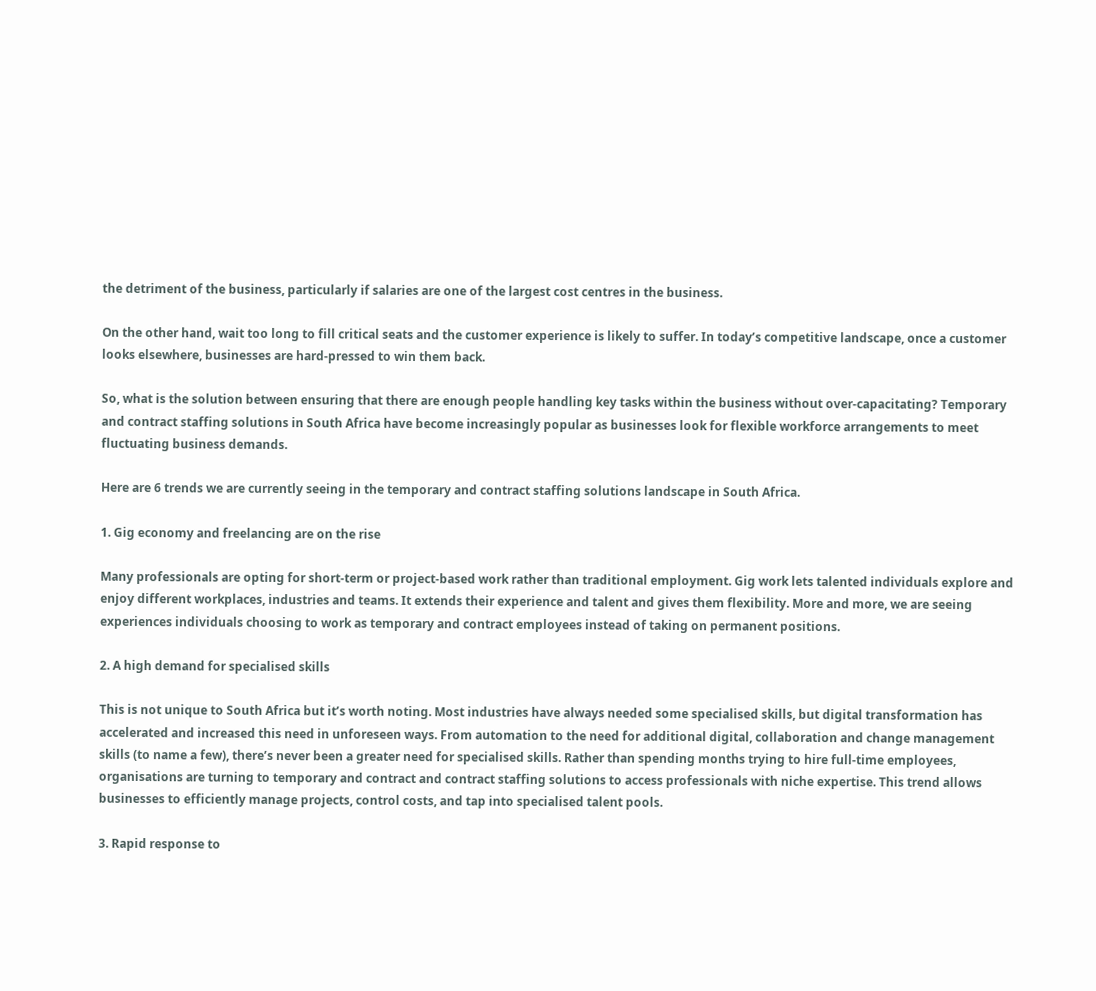the detriment of the business, particularly if salaries are one of the largest cost centres in the business.

On the other hand, wait too long to fill critical seats and the customer experience is likely to suffer. In today’s competitive landscape, once a customer looks elsewhere, businesses are hard-pressed to win them back.

So, what is the solution between ensuring that there are enough people handling key tasks within the business without over-capacitating? Temporary and contract staffing solutions in South Africa have become increasingly popular as businesses look for flexible workforce arrangements to meet fluctuating business demands.

Here are 6 trends we are currently seeing in the temporary and contract staffing solutions landscape in South Africa.

1. Gig economy and freelancing are on the rise

Many professionals are opting for short-term or project-based work rather than traditional employment. Gig work lets talented individuals explore and enjoy different workplaces, industries and teams. It extends their experience and talent and gives them flexibility. More and more, we are seeing experiences individuals choosing to work as temporary and contract employees instead of taking on permanent positions.

2. A high demand for specialised skills

This is not unique to South Africa but it’s worth noting. Most industries have always needed some specialised skills, but digital transformation has accelerated and increased this need in unforeseen ways. From automation to the need for additional digital, collaboration and change management skills (to name a few), there’s never been a greater need for specialised skills. Rather than spending months trying to hire full-time employees, organisations are turning to temporary and contract and contract staffing solutions to access professionals with niche expertise. This trend allows businesses to efficiently manage projects, control costs, and tap into specialised talent pools.

3. Rapid response to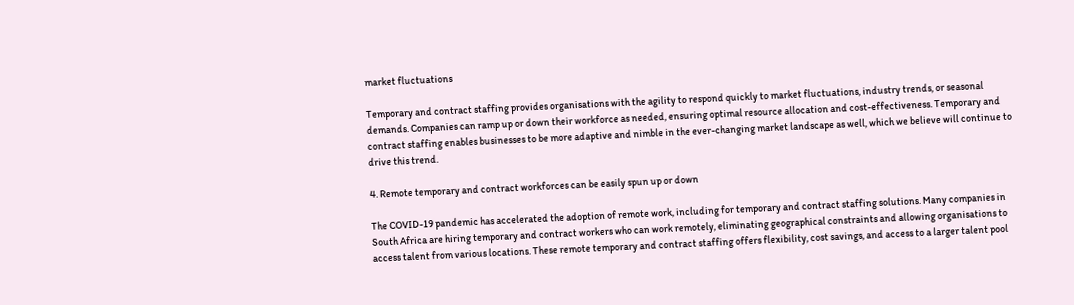market fluctuations

Temporary and contract staffing provides organisations with the agility to respond quickly to market fluctuations, industry trends, or seasonal demands. Companies can ramp up or down their workforce as needed, ensuring optimal resource allocation and cost-effectiveness. Temporary and contract staffing enables businesses to be more adaptive and nimble in the ever-changing market landscape as well, which we believe will continue to drive this trend.

4. Remote temporary and contract workforces can be easily spun up or down

The COVID-19 pandemic has accelerated the adoption of remote work, including for temporary and contract staffing solutions. Many companies in South Africa are hiring temporary and contract workers who can work remotely, eliminating geographical constraints and allowing organisations to access talent from various locations. These remote temporary and contract staffing offers flexibility, cost savings, and access to a larger talent pool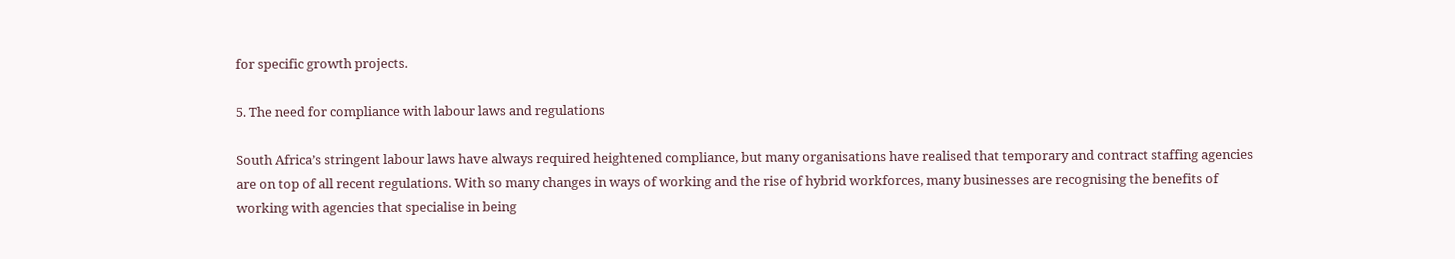for specific growth projects.

5. The need for compliance with labour laws and regulations

South Africa’s stringent labour laws have always required heightened compliance, but many organisations have realised that temporary and contract staffing agencies are on top of all recent regulations. With so many changes in ways of working and the rise of hybrid workforces, many businesses are recognising the benefits of working with agencies that specialise in being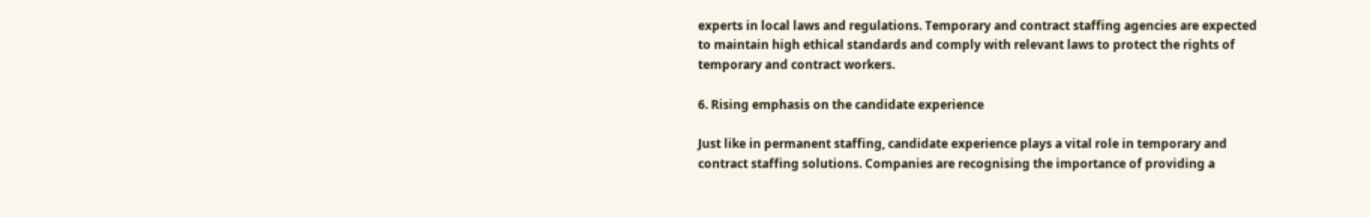experts in local laws and regulations. Temporary and contract staffing agencies are expected to maintain high ethical standards and comply with relevant laws to protect the rights of temporary and contract workers.

6. Rising emphasis on the candidate experience

Just like in permanent staffing, candidate experience plays a vital role in temporary and contract staffing solutions. Companies are recognising the importance of providing a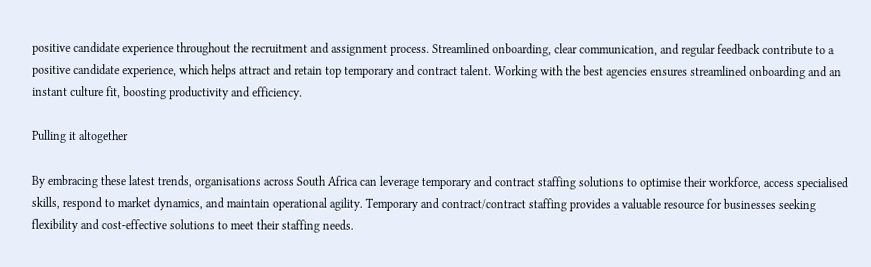positive candidate experience throughout the recruitment and assignment process. Streamlined onboarding, clear communication, and regular feedback contribute to a positive candidate experience, which helps attract and retain top temporary and contract talent. Working with the best agencies ensures streamlined onboarding and an instant culture fit, boosting productivity and efficiency.

Pulling it altogether

By embracing these latest trends, organisations across South Africa can leverage temporary and contract staffing solutions to optimise their workforce, access specialised skills, respond to market dynamics, and maintain operational agility. Temporary and contract/contract staffing provides a valuable resource for businesses seeking flexibility and cost-effective solutions to meet their staffing needs.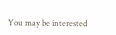You may be interested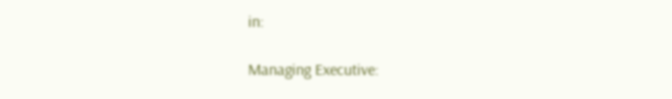in:

Managing Executive: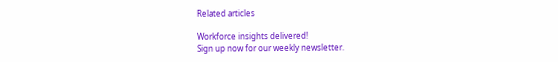Related articles

Workforce insights delivered!
Sign up now for our weekly newsletter.